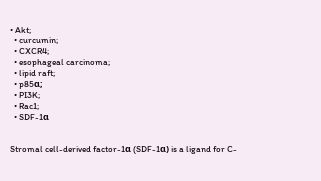• Akt;
  • curcumin;
  • CXCR4;
  • esophageal carcinoma;
  • lipid raft;
  • p85α;
  • PI3K;
  • Rac1;
  • SDF-1α


Stromal cell-derived factor-1α (SDF-1α) is a ligand for C-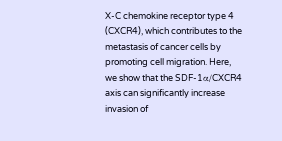X-C chemokine receptor type 4 (CXCR4), which contributes to the metastasis of cancer cells by promoting cell migration. Here, we show that the SDF-1α/CXCR4 axis can significantly increase invasion of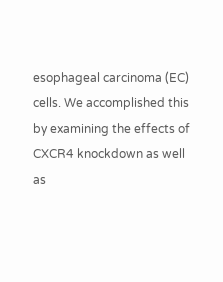esophageal carcinoma (EC) cells. We accomplished this by examining the effects of CXCR4 knockdown as well as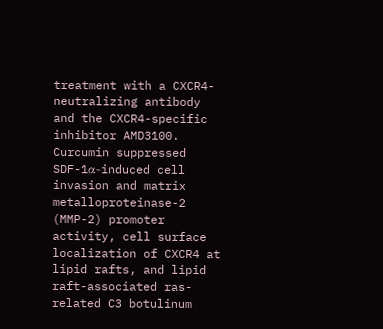treatment with a CXCR4-neutralizing antibody and the CXCR4-specific inhibitor AMD3100. Curcumin suppressed SDF-1α-induced cell invasion and matrix metalloproteinase-2 (MMP-2) promoter activity, cell surface localization of CXCR4 at lipid rafts, and lipid raft-associated ras-related C3 botulinum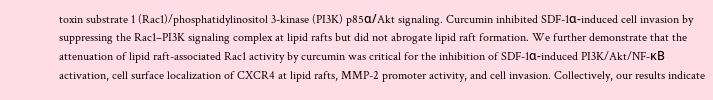toxin substrate 1 (Rac1)/phosphatidylinositol 3-kinase (PI3K) p85α/Akt signaling. Curcumin inhibited SDF-1α-induced cell invasion by suppressing the Rac1–PI3K signaling complex at lipid rafts but did not abrogate lipid raft formation. We further demonstrate that the attenuation of lipid raft-associated Rac1 activity by curcumin was critical for the inhibition of SDF-1α-induced PI3K/Akt/NF-κB activation, cell surface localization of CXCR4 at lipid rafts, MMP-2 promoter activity, and cell invasion. Collectively, our results indicate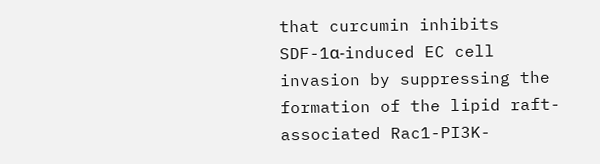that curcumin inhibits SDF-1α-induced EC cell invasion by suppressing the formation of the lipid raft-associated Rac1-PI3K-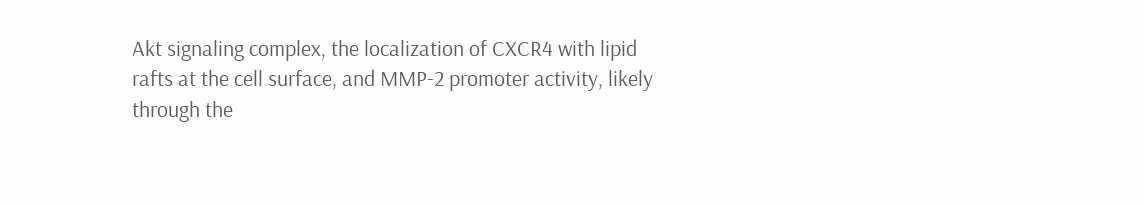Akt signaling complex, the localization of CXCR4 with lipid rafts at the cell surface, and MMP-2 promoter activity, likely through the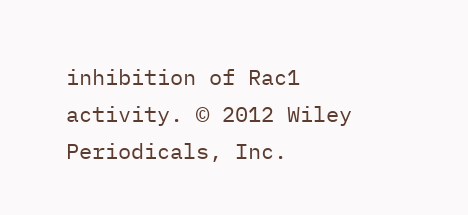inhibition of Rac1 activity. © 2012 Wiley Periodicals, Inc.